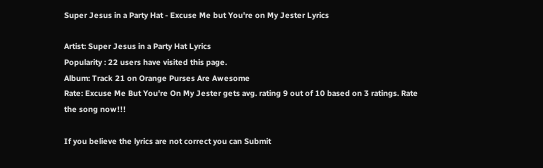Super Jesus in a Party Hat - Excuse Me but You're on My Jester Lyrics

Artist: Super Jesus in a Party Hat Lyrics
Popularity : 22 users have visited this page.
Album: Track 21 on Orange Purses Are Awesome
Rate: Excuse Me But You're On My Jester gets avg. rating 9 out of 10 based on 3 ratings. Rate the song now!!!

If you believe the lyrics are not correct you can Submit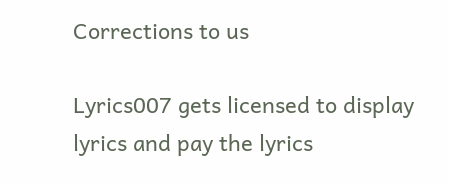Corrections to us

Lyrics007 gets licensed to display lyrics and pay the lyrics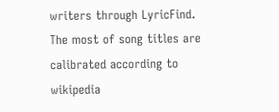writers through LyricFind. The most of song titles are calibrated according to wikipedia